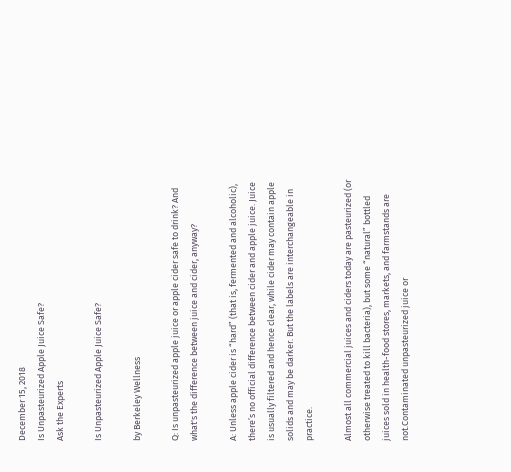December 15, 2018
Is Unpasteurized Apple Juice Safe?
Ask the Experts

Is Unpasteurized Apple Juice Safe?

by Berkeley Wellness

Q: Is unpasteurized apple juice or apple cider safe to drink? And what's the difference between juice and cider, anyway?

A: Unless apple cider is “hard” (that is, fermented and alcoholic), there’s no official difference between cider and apple juice. Juice is usually filtered and hence clear, while cider may contain apple solids and may be darker. But the labels are interchangeable in practice.

Almost all commercial juices and ciders today are pasteurized (or otherwise treated to kill bacteria), but some “natural” bottled juices sold in health-food stores, markets, and farmstands are not.Contaminated unpasteurized juice or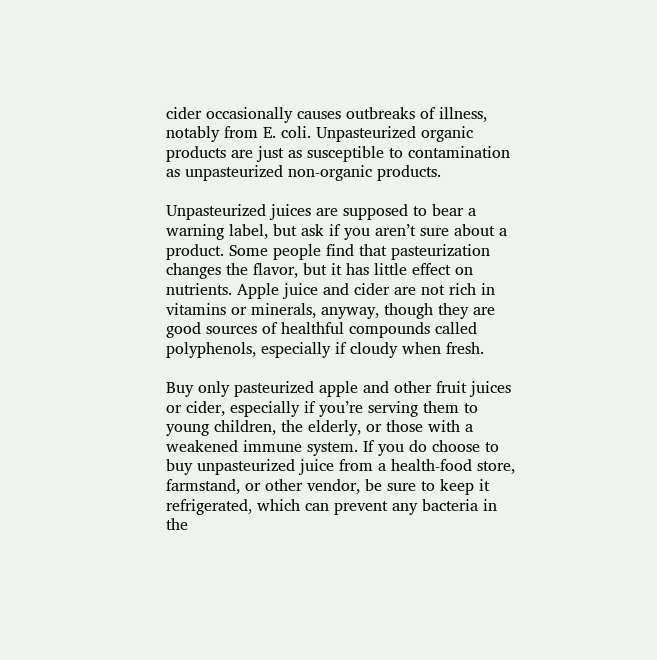cider occasionally causes outbreaks of illness, notably from E. coli. Unpasteurized organic products are just as susceptible to contamination as unpasteurized non-organic products.

Unpasteurized juices are supposed to bear a warning label, but ask if you aren’t sure about a product. Some people find that pasteurization changes the flavor, but it has little effect on nutrients. Apple juice and cider are not rich in vitamins or minerals, anyway, though they are good sources of healthful compounds called polyphenols, especially if cloudy when fresh.

Buy only pasteurized apple and other fruit juices or cider, especially if you’re serving them to young children, the elderly, or those with a weakened immune system. If you do choose to buy unpasteurized juice from a health-food store, farmstand, or other vendor, be sure to keep it refrigerated, which can prevent any bacteria in the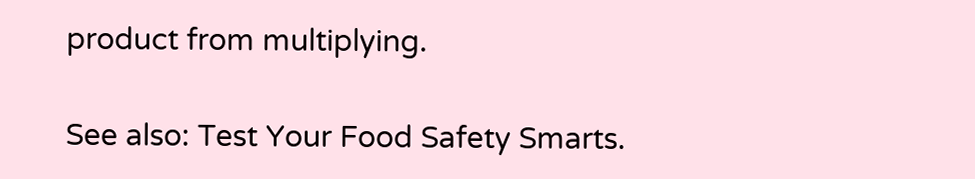product from multiplying.

See also: Test Your Food Safety Smarts.